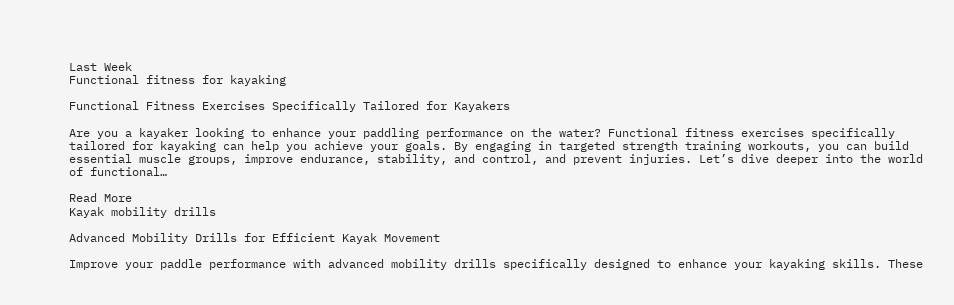Last Week
Functional fitness for kayaking

Functional Fitness Exercises Specifically Tailored for Kayakers

Are you a kayaker looking to enhance your paddling performance on the water? Functional fitness exercises specifically tailored for kayaking can help you achieve your goals. By engaging in targeted strength training workouts, you can build essential muscle groups, improve endurance, stability, and control, and prevent injuries. Let’s dive deeper into the world of functional…

Read More
Kayak mobility drills

Advanced Mobility Drills for Efficient Kayak Movement

Improve your paddle performance with advanced mobility drills specifically designed to enhance your kayaking skills. These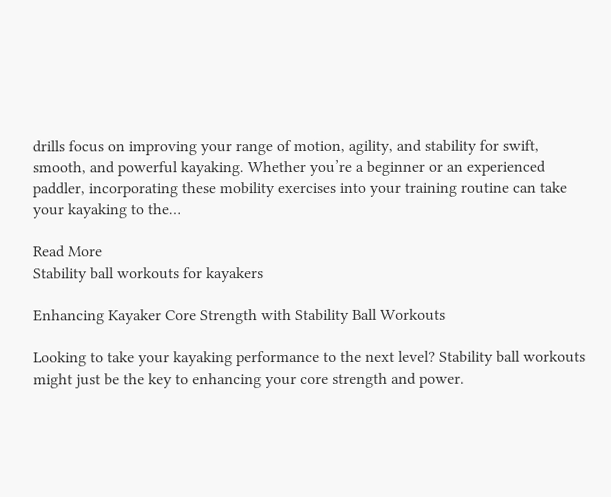drills focus on improving your range of motion, agility, and stability for swift, smooth, and powerful kayaking. Whether you’re a beginner or an experienced paddler, incorporating these mobility exercises into your training routine can take your kayaking to the…

Read More
Stability ball workouts for kayakers

Enhancing Kayaker Core Strength with Stability Ball Workouts

Looking to take your kayaking performance to the next level? Stability ball workouts might just be the key to enhancing your core strength and power.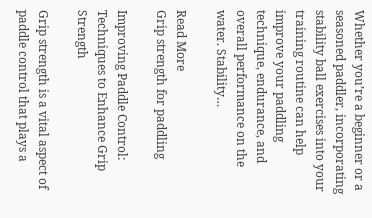Whether you’re a beginner or a seasoned paddler, incorporating stability ball exercises into your training routine can help improve your paddling technique, endurance, and overall performance on the water. Stability…

Read More
Grip strength for paddling

Improving Paddle Control: Techniques to Enhance Grip Strength

Grip strength is a vital aspect of paddle control that plays a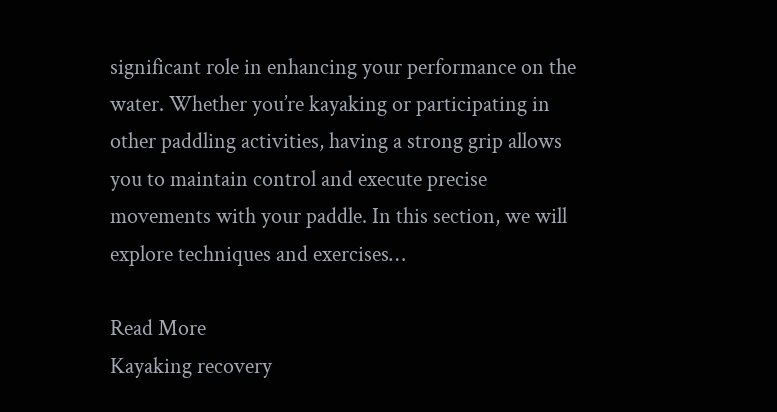significant role in enhancing your performance on the water. Whether you’re kayaking or participating in other paddling activities, having a strong grip allows you to maintain control and execute precise movements with your paddle. In this section, we will explore techniques and exercises…

Read More
Kayaking recovery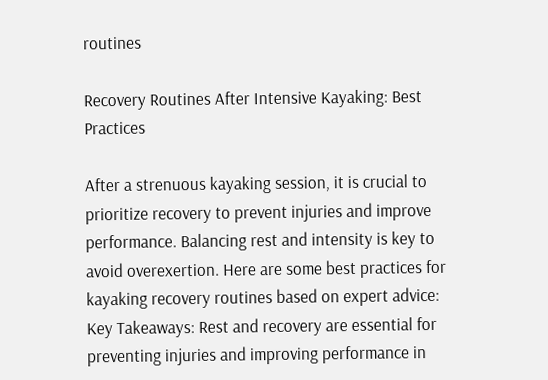routines

Recovery Routines After Intensive Kayaking: Best Practices

After a strenuous kayaking session, it is crucial to prioritize recovery to prevent injuries and improve performance. Balancing rest and intensity is key to avoid overexertion. Here are some best practices for kayaking recovery routines based on expert advice: Key Takeaways: Rest and recovery are essential for preventing injuries and improving performance in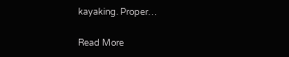kayaking. Proper…

Read More